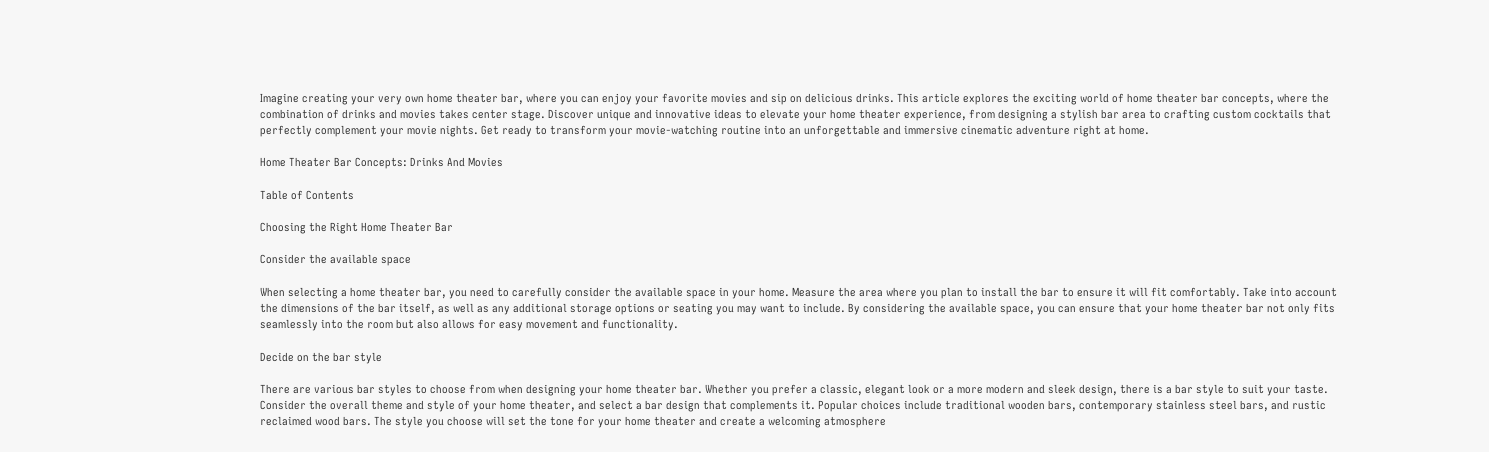Imagine creating your very own home theater bar, where you can enjoy your favorite movies and sip on delicious drinks. This article explores the exciting world of home theater bar concepts, where the combination of drinks and movies takes center stage. Discover unique and innovative ideas to elevate your home theater experience, from designing a stylish bar area to crafting custom cocktails that perfectly complement your movie nights. Get ready to transform your movie-watching routine into an unforgettable and immersive cinematic adventure right at home.

Home Theater Bar Concepts: Drinks And Movies

Table of Contents

Choosing the Right Home Theater Bar

Consider the available space

When selecting a home theater bar, you need to carefully consider the available space in your home. Measure the area where you plan to install the bar to ensure it will fit comfortably. Take into account the dimensions of the bar itself, as well as any additional storage options or seating you may want to include. By considering the available space, you can ensure that your home theater bar not only fits seamlessly into the room but also allows for easy movement and functionality.

Decide on the bar style

There are various bar styles to choose from when designing your home theater bar. Whether you prefer a classic, elegant look or a more modern and sleek design, there is a bar style to suit your taste. Consider the overall theme and style of your home theater, and select a bar design that complements it. Popular choices include traditional wooden bars, contemporary stainless steel bars, and rustic reclaimed wood bars. The style you choose will set the tone for your home theater and create a welcoming atmosphere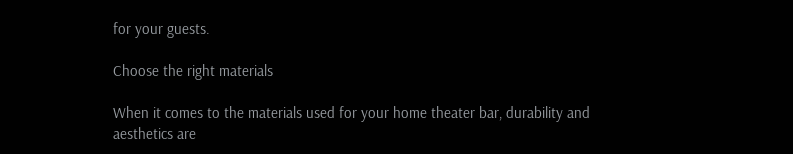for your guests.

Choose the right materials

When it comes to the materials used for your home theater bar, durability and aesthetics are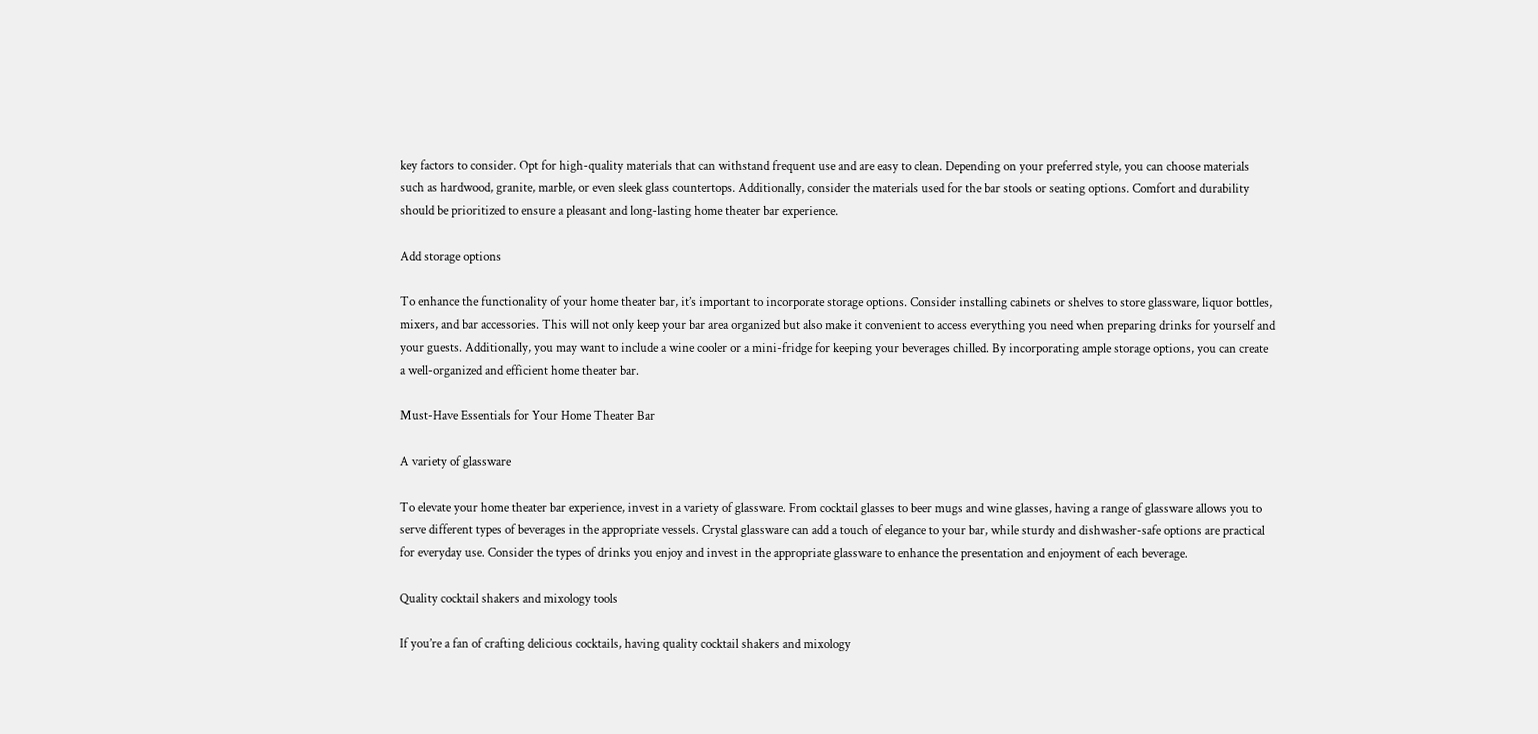key factors to consider. Opt for high-quality materials that can withstand frequent use and are easy to clean. Depending on your preferred style, you can choose materials such as hardwood, granite, marble, or even sleek glass countertops. Additionally, consider the materials used for the bar stools or seating options. Comfort and durability should be prioritized to ensure a pleasant and long-lasting home theater bar experience.

Add storage options

To enhance the functionality of your home theater bar, it’s important to incorporate storage options. Consider installing cabinets or shelves to store glassware, liquor bottles, mixers, and bar accessories. This will not only keep your bar area organized but also make it convenient to access everything you need when preparing drinks for yourself and your guests. Additionally, you may want to include a wine cooler or a mini-fridge for keeping your beverages chilled. By incorporating ample storage options, you can create a well-organized and efficient home theater bar.

Must-Have Essentials for Your Home Theater Bar

A variety of glassware

To elevate your home theater bar experience, invest in a variety of glassware. From cocktail glasses to beer mugs and wine glasses, having a range of glassware allows you to serve different types of beverages in the appropriate vessels. Crystal glassware can add a touch of elegance to your bar, while sturdy and dishwasher-safe options are practical for everyday use. Consider the types of drinks you enjoy and invest in the appropriate glassware to enhance the presentation and enjoyment of each beverage.

Quality cocktail shakers and mixology tools

If you’re a fan of crafting delicious cocktails, having quality cocktail shakers and mixology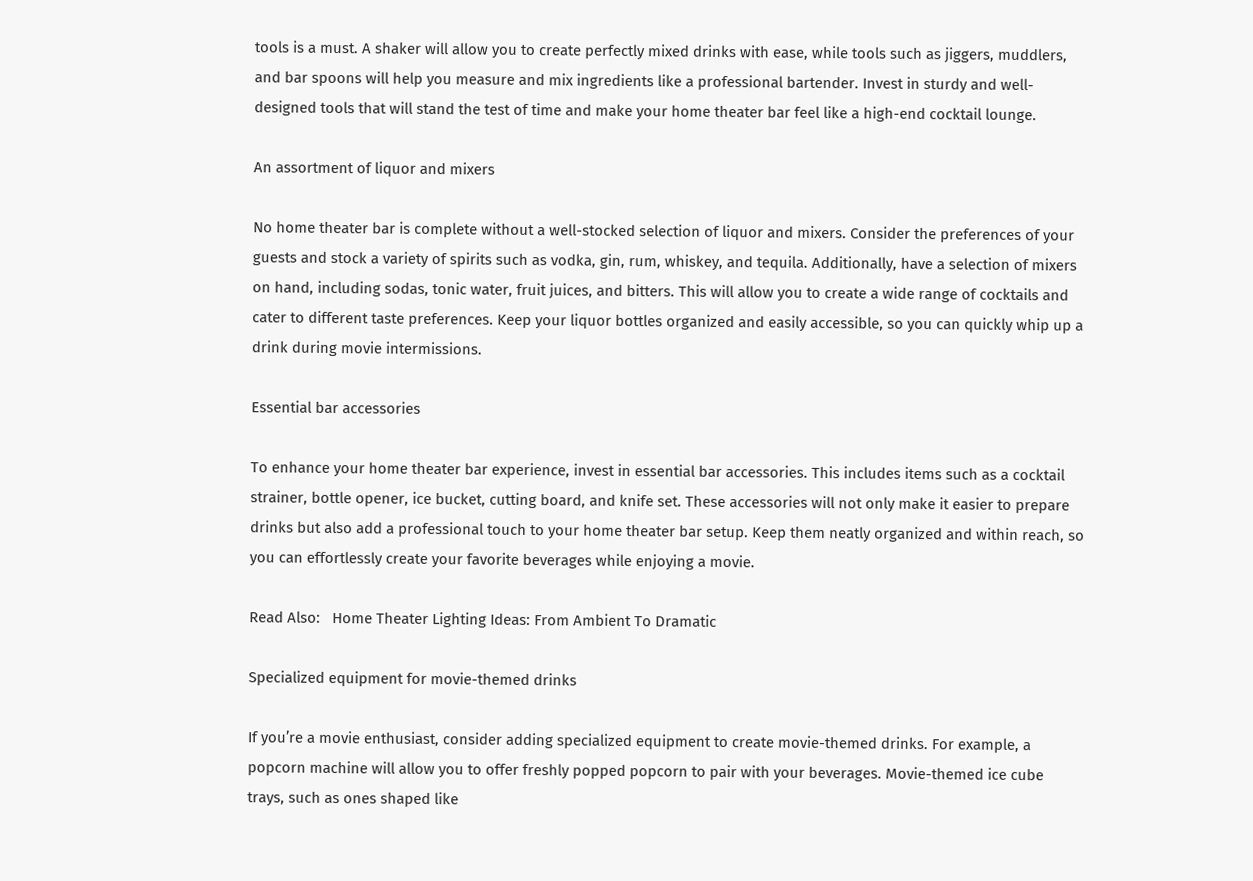tools is a must. A shaker will allow you to create perfectly mixed drinks with ease, while tools such as jiggers, muddlers, and bar spoons will help you measure and mix ingredients like a professional bartender. Invest in sturdy and well-designed tools that will stand the test of time and make your home theater bar feel like a high-end cocktail lounge.

An assortment of liquor and mixers

No home theater bar is complete without a well-stocked selection of liquor and mixers. Consider the preferences of your guests and stock a variety of spirits such as vodka, gin, rum, whiskey, and tequila. Additionally, have a selection of mixers on hand, including sodas, tonic water, fruit juices, and bitters. This will allow you to create a wide range of cocktails and cater to different taste preferences. Keep your liquor bottles organized and easily accessible, so you can quickly whip up a drink during movie intermissions.

Essential bar accessories

To enhance your home theater bar experience, invest in essential bar accessories. This includes items such as a cocktail strainer, bottle opener, ice bucket, cutting board, and knife set. These accessories will not only make it easier to prepare drinks but also add a professional touch to your home theater bar setup. Keep them neatly organized and within reach, so you can effortlessly create your favorite beverages while enjoying a movie.

Read Also:   Home Theater Lighting Ideas: From Ambient To Dramatic

Specialized equipment for movie-themed drinks

If you’re a movie enthusiast, consider adding specialized equipment to create movie-themed drinks. For example, a popcorn machine will allow you to offer freshly popped popcorn to pair with your beverages. Movie-themed ice cube trays, such as ones shaped like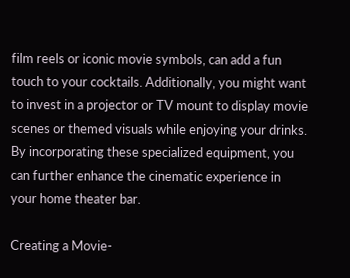film reels or iconic movie symbols, can add a fun touch to your cocktails. Additionally, you might want to invest in a projector or TV mount to display movie scenes or themed visuals while enjoying your drinks. By incorporating these specialized equipment, you can further enhance the cinematic experience in your home theater bar.

Creating a Movie-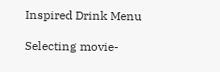Inspired Drink Menu

Selecting movie-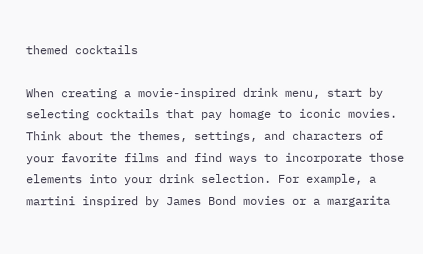themed cocktails

When creating a movie-inspired drink menu, start by selecting cocktails that pay homage to iconic movies. Think about the themes, settings, and characters of your favorite films and find ways to incorporate those elements into your drink selection. For example, a martini inspired by James Bond movies or a margarita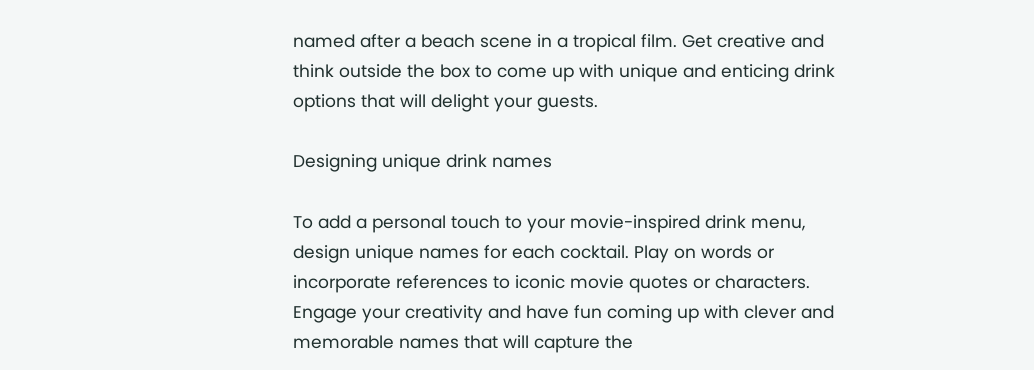named after a beach scene in a tropical film. Get creative and think outside the box to come up with unique and enticing drink options that will delight your guests.

Designing unique drink names

To add a personal touch to your movie-inspired drink menu, design unique names for each cocktail. Play on words or incorporate references to iconic movie quotes or characters. Engage your creativity and have fun coming up with clever and memorable names that will capture the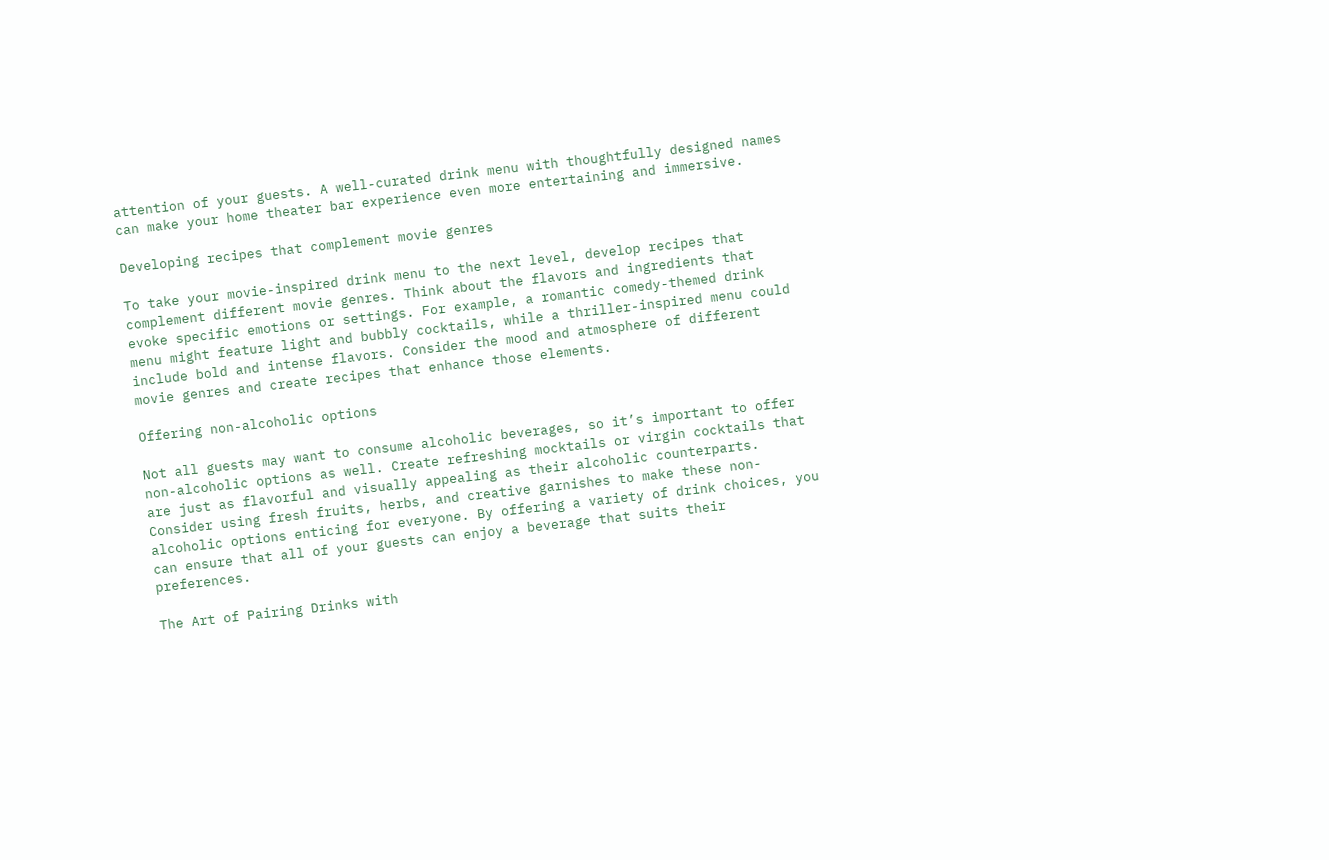attention of your guests. A well-curated drink menu with thoughtfully designed names can make your home theater bar experience even more entertaining and immersive.

Developing recipes that complement movie genres

To take your movie-inspired drink menu to the next level, develop recipes that complement different movie genres. Think about the flavors and ingredients that evoke specific emotions or settings. For example, a romantic comedy-themed drink menu might feature light and bubbly cocktails, while a thriller-inspired menu could include bold and intense flavors. Consider the mood and atmosphere of different movie genres and create recipes that enhance those elements.

Offering non-alcoholic options

Not all guests may want to consume alcoholic beverages, so it’s important to offer non-alcoholic options as well. Create refreshing mocktails or virgin cocktails that are just as flavorful and visually appealing as their alcoholic counterparts. Consider using fresh fruits, herbs, and creative garnishes to make these non-alcoholic options enticing for everyone. By offering a variety of drink choices, you can ensure that all of your guests can enjoy a beverage that suits their preferences.

The Art of Pairing Drinks with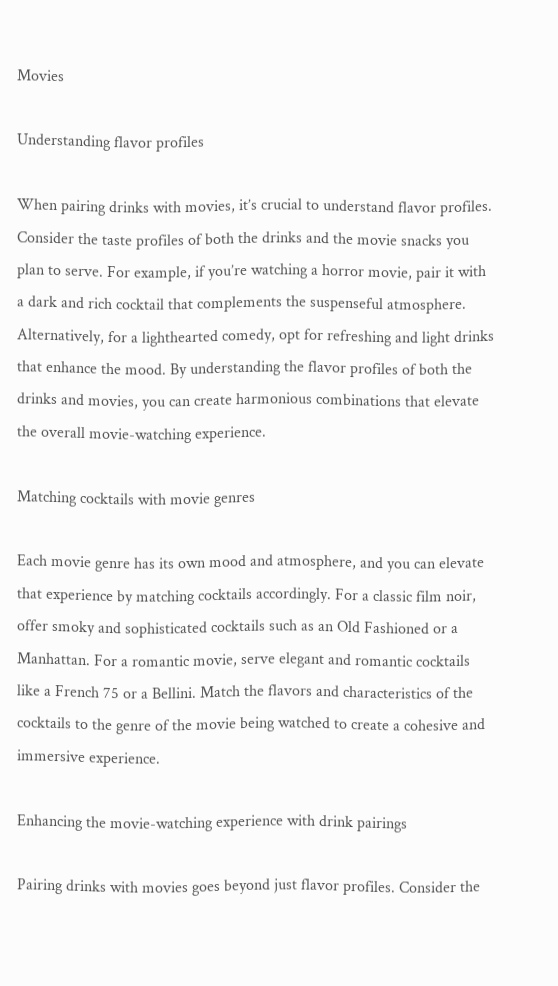Movies

Understanding flavor profiles

When pairing drinks with movies, it’s crucial to understand flavor profiles. Consider the taste profiles of both the drinks and the movie snacks you plan to serve. For example, if you’re watching a horror movie, pair it with a dark and rich cocktail that complements the suspenseful atmosphere. Alternatively, for a lighthearted comedy, opt for refreshing and light drinks that enhance the mood. By understanding the flavor profiles of both the drinks and movies, you can create harmonious combinations that elevate the overall movie-watching experience.

Matching cocktails with movie genres

Each movie genre has its own mood and atmosphere, and you can elevate that experience by matching cocktails accordingly. For a classic film noir, offer smoky and sophisticated cocktails such as an Old Fashioned or a Manhattan. For a romantic movie, serve elegant and romantic cocktails like a French 75 or a Bellini. Match the flavors and characteristics of the cocktails to the genre of the movie being watched to create a cohesive and immersive experience.

Enhancing the movie-watching experience with drink pairings

Pairing drinks with movies goes beyond just flavor profiles. Consider the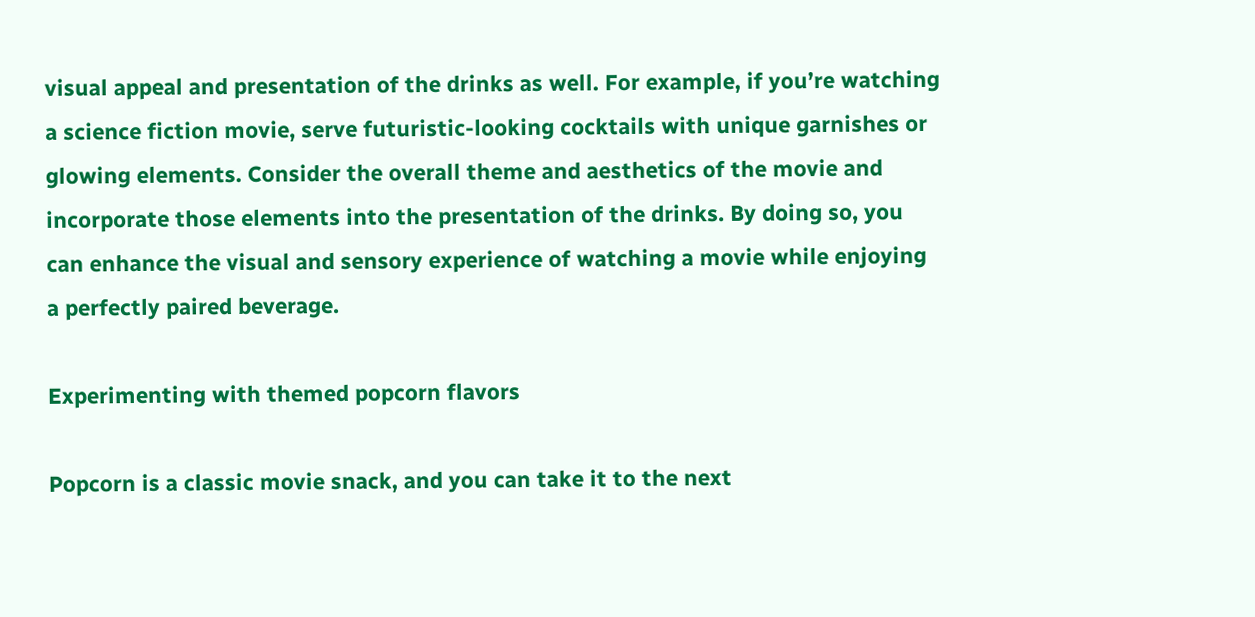visual appeal and presentation of the drinks as well. For example, if you’re watching a science fiction movie, serve futuristic-looking cocktails with unique garnishes or glowing elements. Consider the overall theme and aesthetics of the movie and incorporate those elements into the presentation of the drinks. By doing so, you can enhance the visual and sensory experience of watching a movie while enjoying a perfectly paired beverage.

Experimenting with themed popcorn flavors

Popcorn is a classic movie snack, and you can take it to the next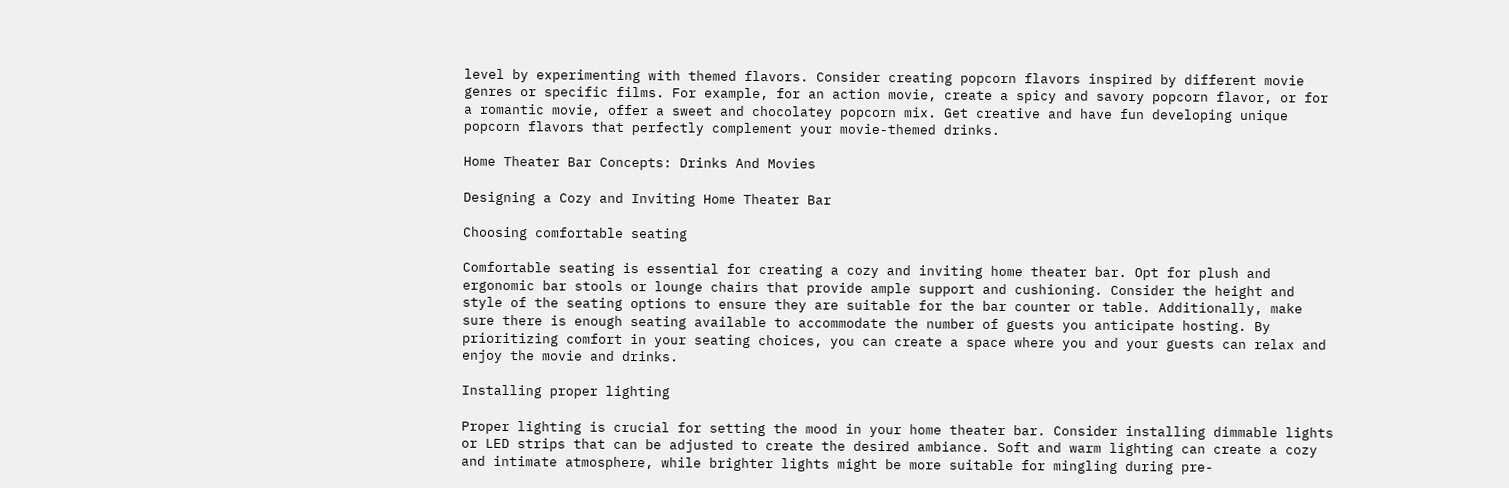level by experimenting with themed flavors. Consider creating popcorn flavors inspired by different movie genres or specific films. For example, for an action movie, create a spicy and savory popcorn flavor, or for a romantic movie, offer a sweet and chocolatey popcorn mix. Get creative and have fun developing unique popcorn flavors that perfectly complement your movie-themed drinks.

Home Theater Bar Concepts: Drinks And Movies

Designing a Cozy and Inviting Home Theater Bar

Choosing comfortable seating

Comfortable seating is essential for creating a cozy and inviting home theater bar. Opt for plush and ergonomic bar stools or lounge chairs that provide ample support and cushioning. Consider the height and style of the seating options to ensure they are suitable for the bar counter or table. Additionally, make sure there is enough seating available to accommodate the number of guests you anticipate hosting. By prioritizing comfort in your seating choices, you can create a space where you and your guests can relax and enjoy the movie and drinks.

Installing proper lighting

Proper lighting is crucial for setting the mood in your home theater bar. Consider installing dimmable lights or LED strips that can be adjusted to create the desired ambiance. Soft and warm lighting can create a cozy and intimate atmosphere, while brighter lights might be more suitable for mingling during pre-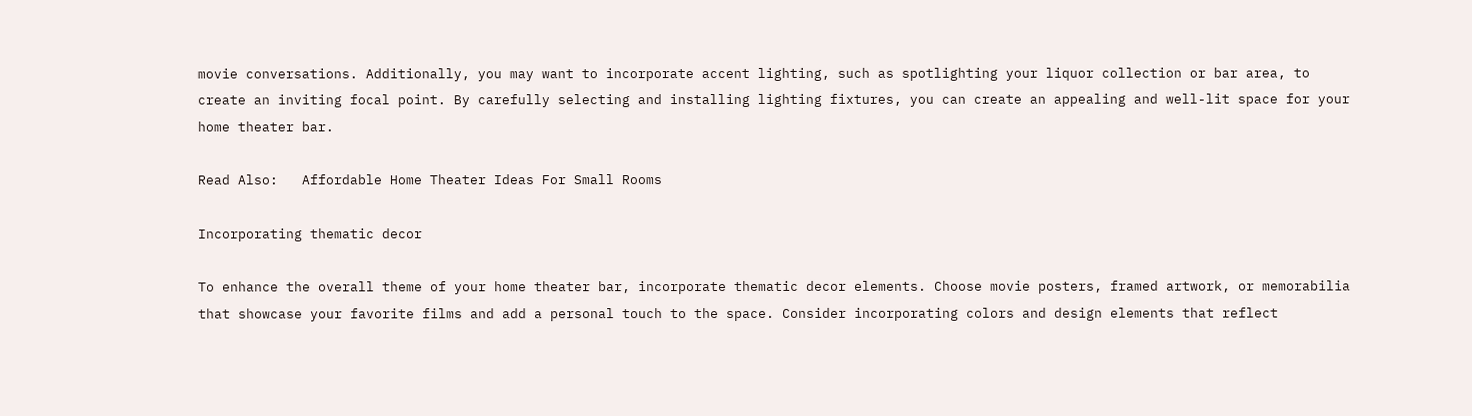movie conversations. Additionally, you may want to incorporate accent lighting, such as spotlighting your liquor collection or bar area, to create an inviting focal point. By carefully selecting and installing lighting fixtures, you can create an appealing and well-lit space for your home theater bar.

Read Also:   Affordable Home Theater Ideas For Small Rooms

Incorporating thematic decor

To enhance the overall theme of your home theater bar, incorporate thematic decor elements. Choose movie posters, framed artwork, or memorabilia that showcase your favorite films and add a personal touch to the space. Consider incorporating colors and design elements that reflect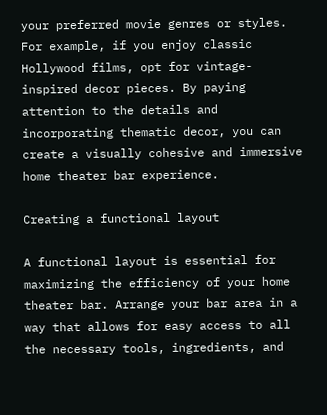your preferred movie genres or styles. For example, if you enjoy classic Hollywood films, opt for vintage-inspired decor pieces. By paying attention to the details and incorporating thematic decor, you can create a visually cohesive and immersive home theater bar experience.

Creating a functional layout

A functional layout is essential for maximizing the efficiency of your home theater bar. Arrange your bar area in a way that allows for easy access to all the necessary tools, ingredients, and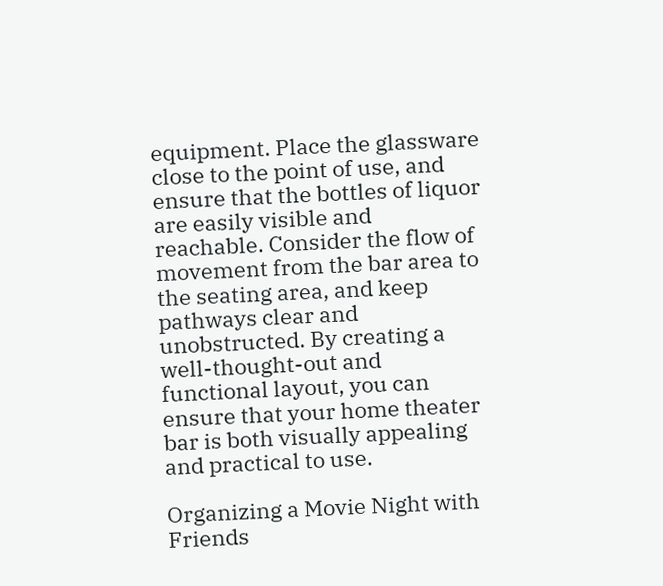equipment. Place the glassware close to the point of use, and ensure that the bottles of liquor are easily visible and reachable. Consider the flow of movement from the bar area to the seating area, and keep pathways clear and unobstructed. By creating a well-thought-out and functional layout, you can ensure that your home theater bar is both visually appealing and practical to use.

Organizing a Movie Night with Friends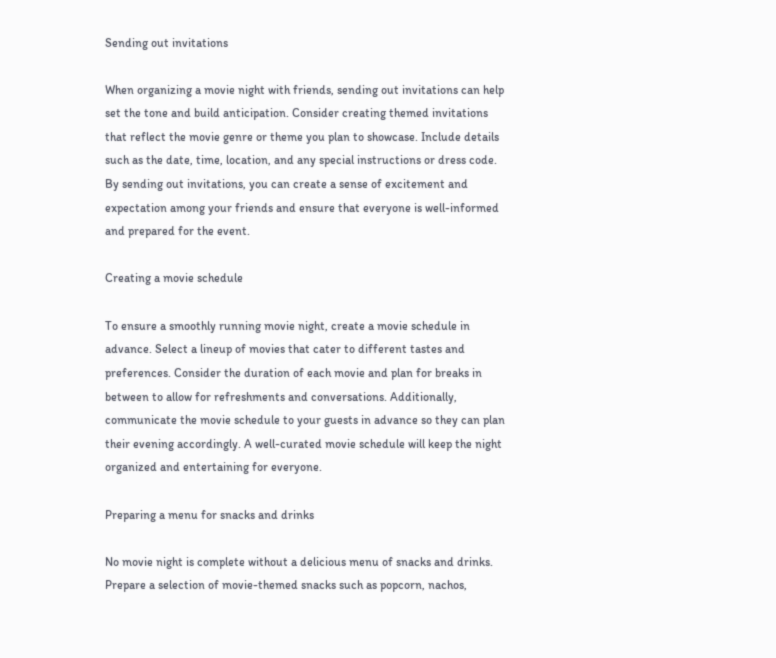Sending out invitations

When organizing a movie night with friends, sending out invitations can help set the tone and build anticipation. Consider creating themed invitations that reflect the movie genre or theme you plan to showcase. Include details such as the date, time, location, and any special instructions or dress code. By sending out invitations, you can create a sense of excitement and expectation among your friends and ensure that everyone is well-informed and prepared for the event.

Creating a movie schedule

To ensure a smoothly running movie night, create a movie schedule in advance. Select a lineup of movies that cater to different tastes and preferences. Consider the duration of each movie and plan for breaks in between to allow for refreshments and conversations. Additionally, communicate the movie schedule to your guests in advance so they can plan their evening accordingly. A well-curated movie schedule will keep the night organized and entertaining for everyone.

Preparing a menu for snacks and drinks

No movie night is complete without a delicious menu of snacks and drinks. Prepare a selection of movie-themed snacks such as popcorn, nachos,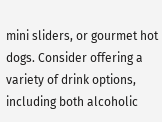mini sliders, or gourmet hot dogs. Consider offering a variety of drink options, including both alcoholic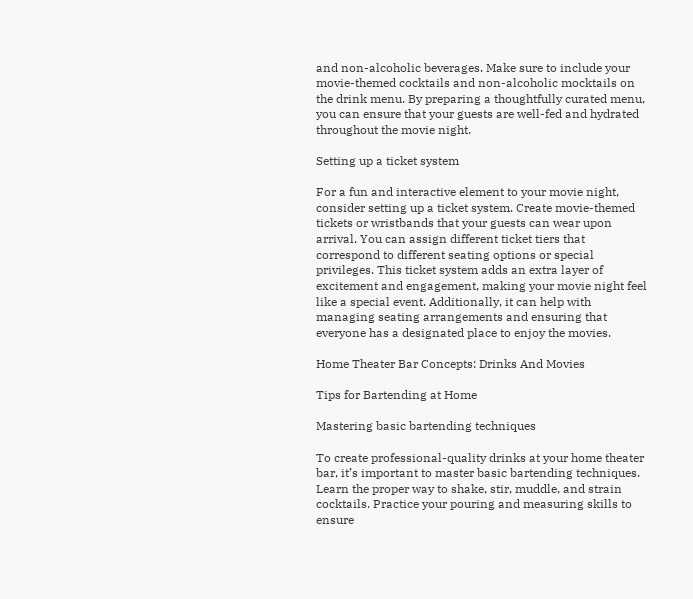and non-alcoholic beverages. Make sure to include your movie-themed cocktails and non-alcoholic mocktails on the drink menu. By preparing a thoughtfully curated menu, you can ensure that your guests are well-fed and hydrated throughout the movie night.

Setting up a ticket system

For a fun and interactive element to your movie night, consider setting up a ticket system. Create movie-themed tickets or wristbands that your guests can wear upon arrival. You can assign different ticket tiers that correspond to different seating options or special privileges. This ticket system adds an extra layer of excitement and engagement, making your movie night feel like a special event. Additionally, it can help with managing seating arrangements and ensuring that everyone has a designated place to enjoy the movies.

Home Theater Bar Concepts: Drinks And Movies

Tips for Bartending at Home

Mastering basic bartending techniques

To create professional-quality drinks at your home theater bar, it’s important to master basic bartending techniques. Learn the proper way to shake, stir, muddle, and strain cocktails. Practice your pouring and measuring skills to ensure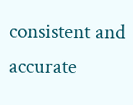consistent and accurate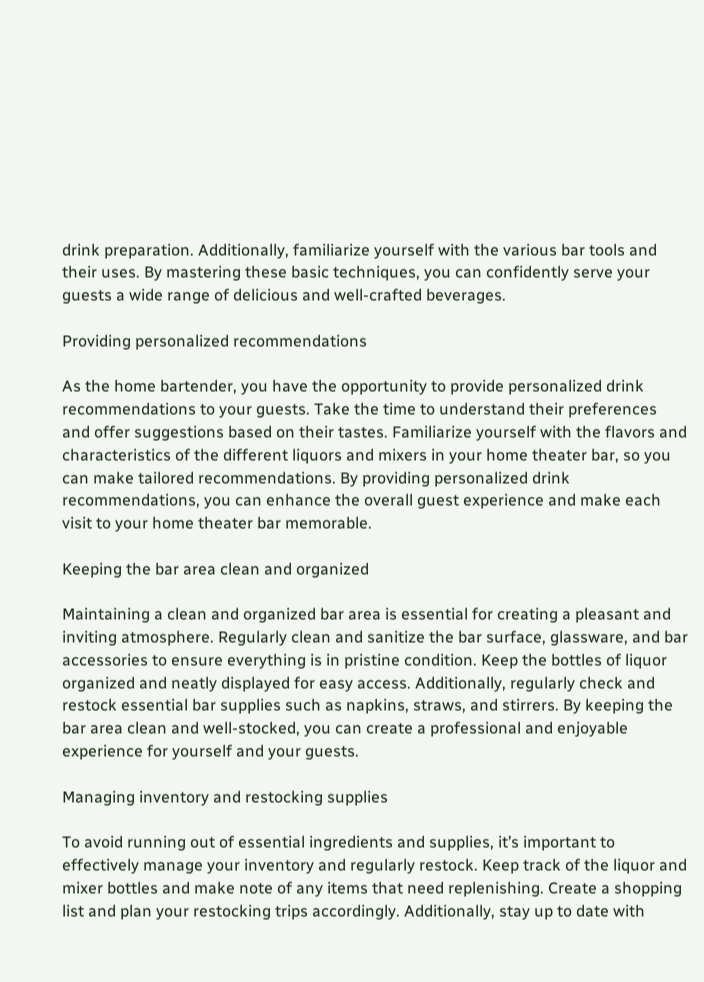drink preparation. Additionally, familiarize yourself with the various bar tools and their uses. By mastering these basic techniques, you can confidently serve your guests a wide range of delicious and well-crafted beverages.

Providing personalized recommendations

As the home bartender, you have the opportunity to provide personalized drink recommendations to your guests. Take the time to understand their preferences and offer suggestions based on their tastes. Familiarize yourself with the flavors and characteristics of the different liquors and mixers in your home theater bar, so you can make tailored recommendations. By providing personalized drink recommendations, you can enhance the overall guest experience and make each visit to your home theater bar memorable.

Keeping the bar area clean and organized

Maintaining a clean and organized bar area is essential for creating a pleasant and inviting atmosphere. Regularly clean and sanitize the bar surface, glassware, and bar accessories to ensure everything is in pristine condition. Keep the bottles of liquor organized and neatly displayed for easy access. Additionally, regularly check and restock essential bar supplies such as napkins, straws, and stirrers. By keeping the bar area clean and well-stocked, you can create a professional and enjoyable experience for yourself and your guests.

Managing inventory and restocking supplies

To avoid running out of essential ingredients and supplies, it’s important to effectively manage your inventory and regularly restock. Keep track of the liquor and mixer bottles and make note of any items that need replenishing. Create a shopping list and plan your restocking trips accordingly. Additionally, stay up to date with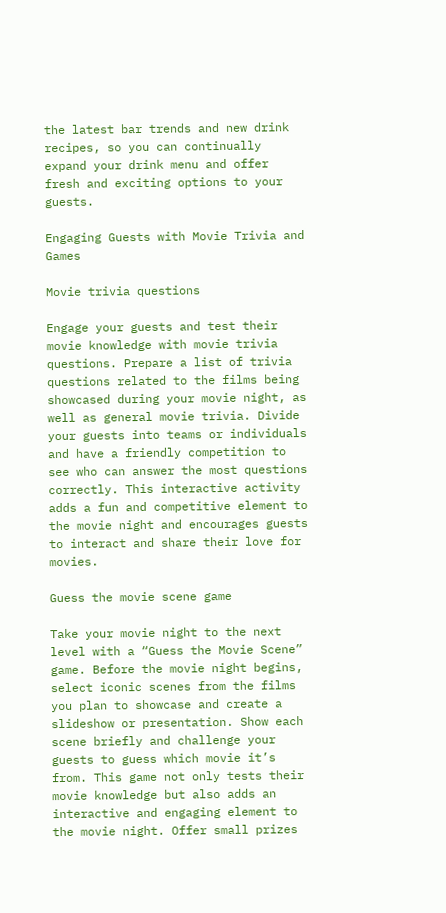the latest bar trends and new drink recipes, so you can continually expand your drink menu and offer fresh and exciting options to your guests.

Engaging Guests with Movie Trivia and Games

Movie trivia questions

Engage your guests and test their movie knowledge with movie trivia questions. Prepare a list of trivia questions related to the films being showcased during your movie night, as well as general movie trivia. Divide your guests into teams or individuals and have a friendly competition to see who can answer the most questions correctly. This interactive activity adds a fun and competitive element to the movie night and encourages guests to interact and share their love for movies.

Guess the movie scene game

Take your movie night to the next level with a “Guess the Movie Scene” game. Before the movie night begins, select iconic scenes from the films you plan to showcase and create a slideshow or presentation. Show each scene briefly and challenge your guests to guess which movie it’s from. This game not only tests their movie knowledge but also adds an interactive and engaging element to the movie night. Offer small prizes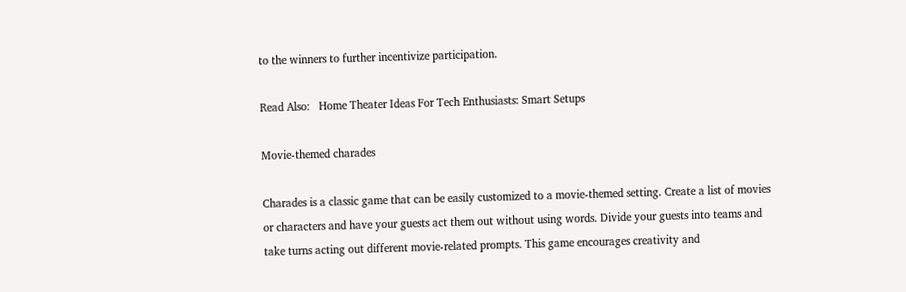to the winners to further incentivize participation.

Read Also:   Home Theater Ideas For Tech Enthusiasts: Smart Setups

Movie-themed charades

Charades is a classic game that can be easily customized to a movie-themed setting. Create a list of movies or characters and have your guests act them out without using words. Divide your guests into teams and take turns acting out different movie-related prompts. This game encourages creativity and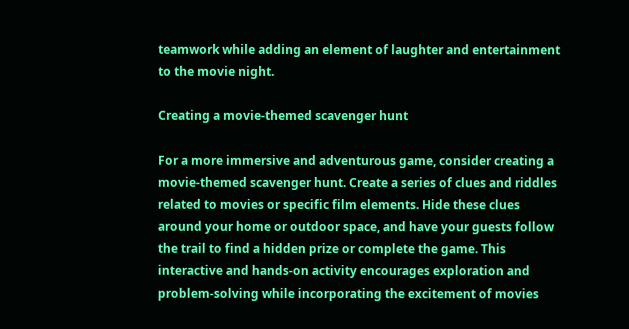teamwork while adding an element of laughter and entertainment to the movie night.

Creating a movie-themed scavenger hunt

For a more immersive and adventurous game, consider creating a movie-themed scavenger hunt. Create a series of clues and riddles related to movies or specific film elements. Hide these clues around your home or outdoor space, and have your guests follow the trail to find a hidden prize or complete the game. This interactive and hands-on activity encourages exploration and problem-solving while incorporating the excitement of movies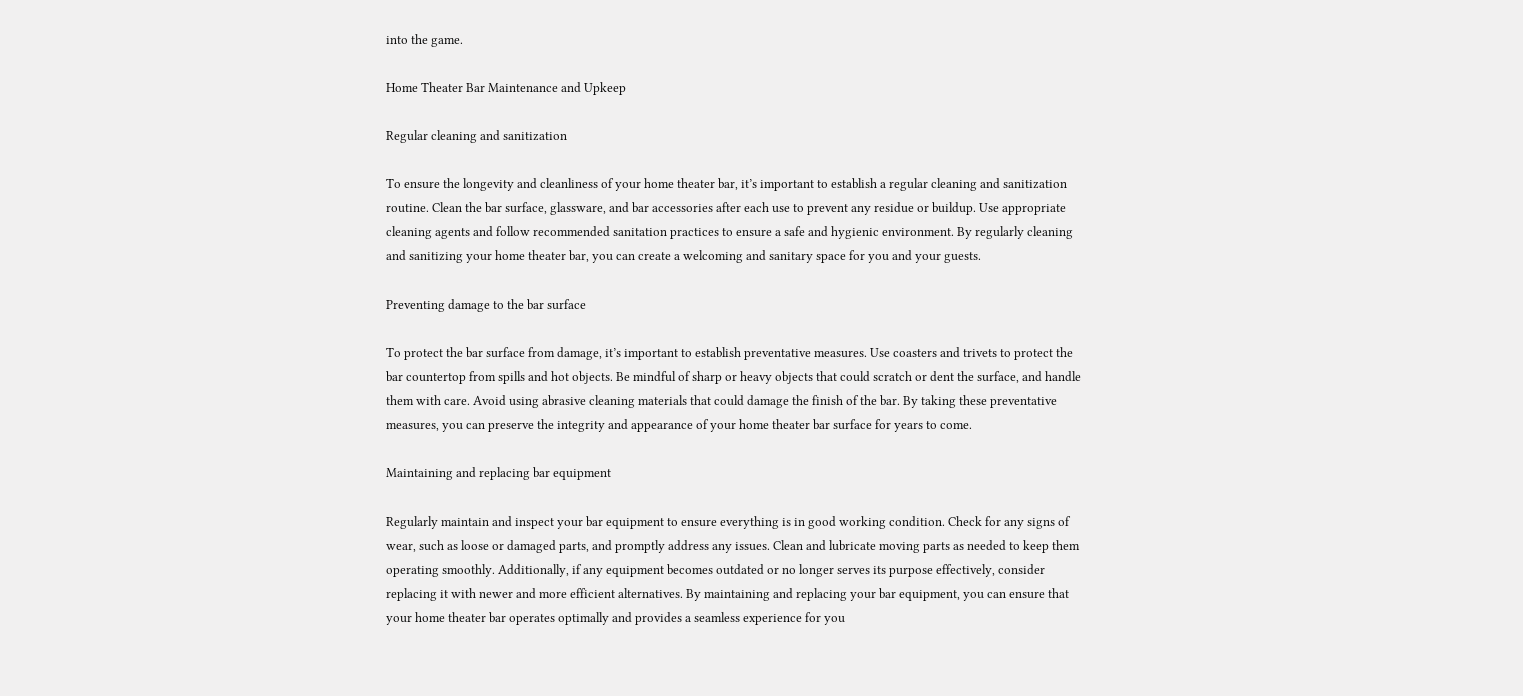into the game.

Home Theater Bar Maintenance and Upkeep

Regular cleaning and sanitization

To ensure the longevity and cleanliness of your home theater bar, it’s important to establish a regular cleaning and sanitization routine. Clean the bar surface, glassware, and bar accessories after each use to prevent any residue or buildup. Use appropriate cleaning agents and follow recommended sanitation practices to ensure a safe and hygienic environment. By regularly cleaning and sanitizing your home theater bar, you can create a welcoming and sanitary space for you and your guests.

Preventing damage to the bar surface

To protect the bar surface from damage, it’s important to establish preventative measures. Use coasters and trivets to protect the bar countertop from spills and hot objects. Be mindful of sharp or heavy objects that could scratch or dent the surface, and handle them with care. Avoid using abrasive cleaning materials that could damage the finish of the bar. By taking these preventative measures, you can preserve the integrity and appearance of your home theater bar surface for years to come.

Maintaining and replacing bar equipment

Regularly maintain and inspect your bar equipment to ensure everything is in good working condition. Check for any signs of wear, such as loose or damaged parts, and promptly address any issues. Clean and lubricate moving parts as needed to keep them operating smoothly. Additionally, if any equipment becomes outdated or no longer serves its purpose effectively, consider replacing it with newer and more efficient alternatives. By maintaining and replacing your bar equipment, you can ensure that your home theater bar operates optimally and provides a seamless experience for you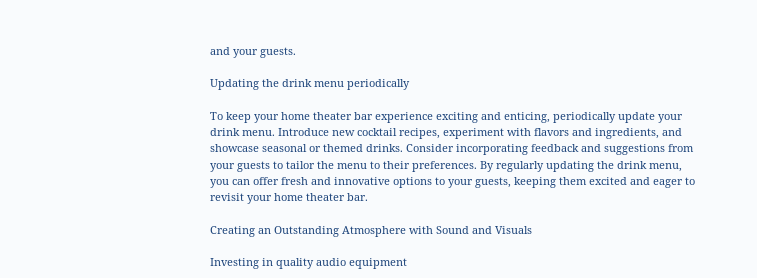and your guests.

Updating the drink menu periodically

To keep your home theater bar experience exciting and enticing, periodically update your drink menu. Introduce new cocktail recipes, experiment with flavors and ingredients, and showcase seasonal or themed drinks. Consider incorporating feedback and suggestions from your guests to tailor the menu to their preferences. By regularly updating the drink menu, you can offer fresh and innovative options to your guests, keeping them excited and eager to revisit your home theater bar.

Creating an Outstanding Atmosphere with Sound and Visuals

Investing in quality audio equipment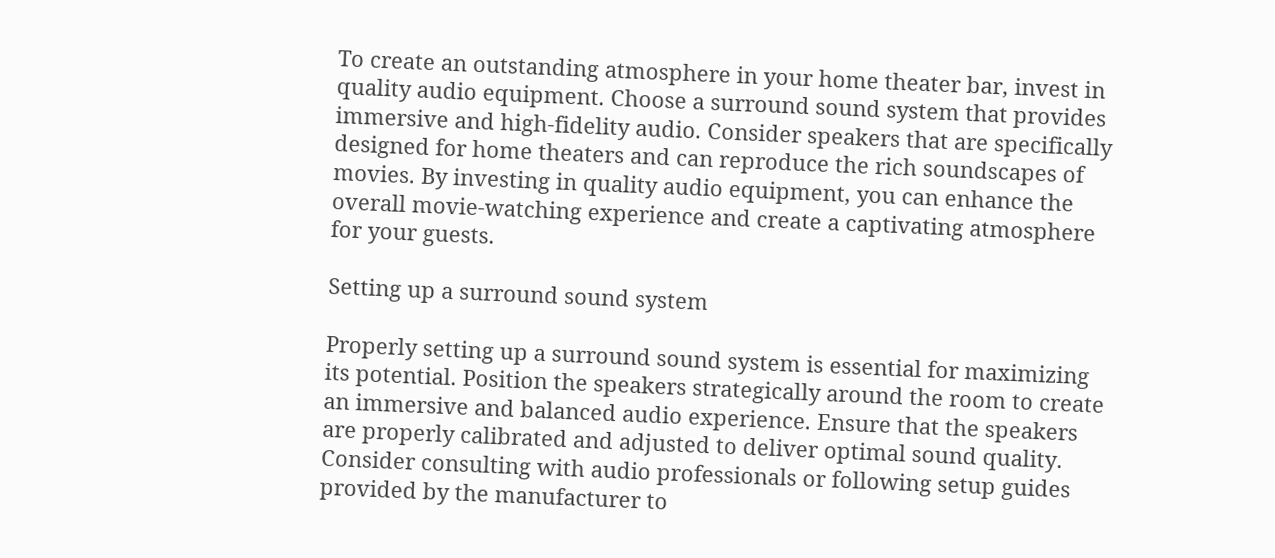To create an outstanding atmosphere in your home theater bar, invest in quality audio equipment. Choose a surround sound system that provides immersive and high-fidelity audio. Consider speakers that are specifically designed for home theaters and can reproduce the rich soundscapes of movies. By investing in quality audio equipment, you can enhance the overall movie-watching experience and create a captivating atmosphere for your guests.

Setting up a surround sound system

Properly setting up a surround sound system is essential for maximizing its potential. Position the speakers strategically around the room to create an immersive and balanced audio experience. Ensure that the speakers are properly calibrated and adjusted to deliver optimal sound quality. Consider consulting with audio professionals or following setup guides provided by the manufacturer to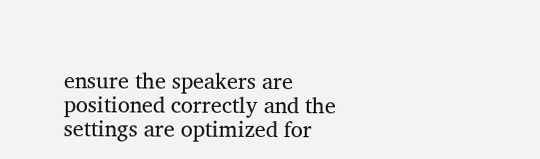ensure the speakers are positioned correctly and the settings are optimized for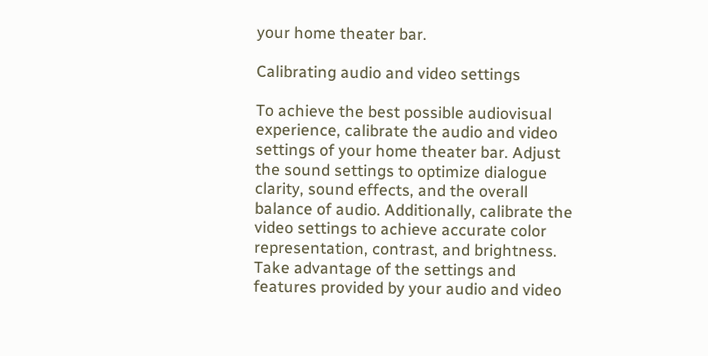your home theater bar.

Calibrating audio and video settings

To achieve the best possible audiovisual experience, calibrate the audio and video settings of your home theater bar. Adjust the sound settings to optimize dialogue clarity, sound effects, and the overall balance of audio. Additionally, calibrate the video settings to achieve accurate color representation, contrast, and brightness. Take advantage of the settings and features provided by your audio and video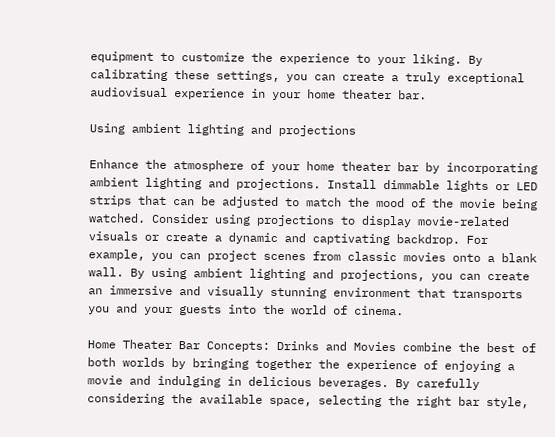equipment to customize the experience to your liking. By calibrating these settings, you can create a truly exceptional audiovisual experience in your home theater bar.

Using ambient lighting and projections

Enhance the atmosphere of your home theater bar by incorporating ambient lighting and projections. Install dimmable lights or LED strips that can be adjusted to match the mood of the movie being watched. Consider using projections to display movie-related visuals or create a dynamic and captivating backdrop. For example, you can project scenes from classic movies onto a blank wall. By using ambient lighting and projections, you can create an immersive and visually stunning environment that transports you and your guests into the world of cinema.

Home Theater Bar Concepts: Drinks and Movies combine the best of both worlds by bringing together the experience of enjoying a movie and indulging in delicious beverages. By carefully considering the available space, selecting the right bar style,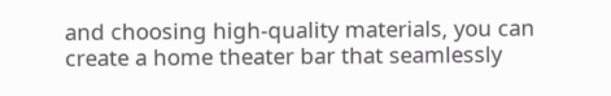and choosing high-quality materials, you can create a home theater bar that seamlessly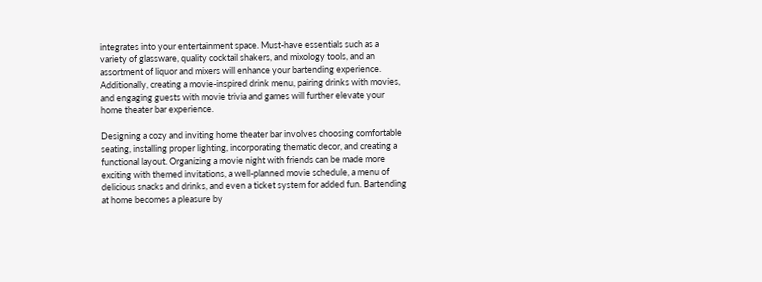integrates into your entertainment space. Must-have essentials such as a variety of glassware, quality cocktail shakers, and mixology tools, and an assortment of liquor and mixers will enhance your bartending experience. Additionally, creating a movie-inspired drink menu, pairing drinks with movies, and engaging guests with movie trivia and games will further elevate your home theater bar experience.

Designing a cozy and inviting home theater bar involves choosing comfortable seating, installing proper lighting, incorporating thematic decor, and creating a functional layout. Organizing a movie night with friends can be made more exciting with themed invitations, a well-planned movie schedule, a menu of delicious snacks and drinks, and even a ticket system for added fun. Bartending at home becomes a pleasure by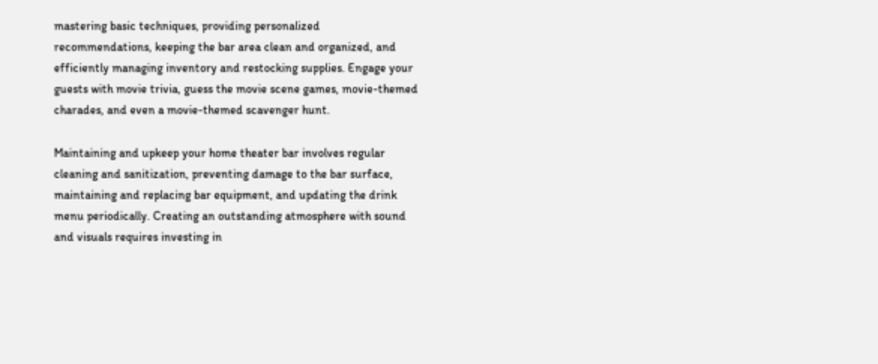mastering basic techniques, providing personalized recommendations, keeping the bar area clean and organized, and efficiently managing inventory and restocking supplies. Engage your guests with movie trivia, guess the movie scene games, movie-themed charades, and even a movie-themed scavenger hunt.

Maintaining and upkeep your home theater bar involves regular cleaning and sanitization, preventing damage to the bar surface, maintaining and replacing bar equipment, and updating the drink menu periodically. Creating an outstanding atmosphere with sound and visuals requires investing in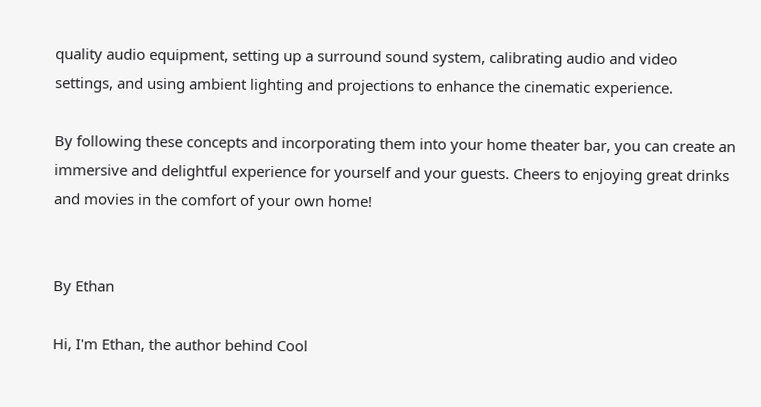quality audio equipment, setting up a surround sound system, calibrating audio and video settings, and using ambient lighting and projections to enhance the cinematic experience.

By following these concepts and incorporating them into your home theater bar, you can create an immersive and delightful experience for yourself and your guests. Cheers to enjoying great drinks and movies in the comfort of your own home!


By Ethan

Hi, I'm Ethan, the author behind Cool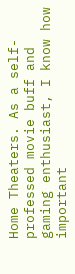Home Theaters. As a self-professed movie buff and gaming enthusiast, I know how important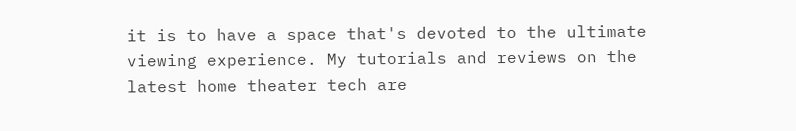it is to have a space that's devoted to the ultimate viewing experience. My tutorials and reviews on the latest home theater tech are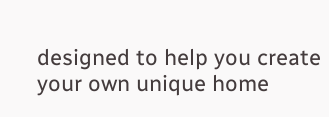designed to help you create your own unique home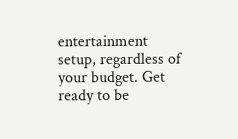entertainment setup, regardless of your budget. Get ready to be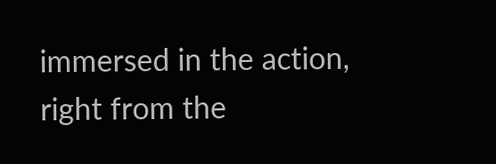immersed in the action, right from the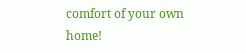comfort of your own home!